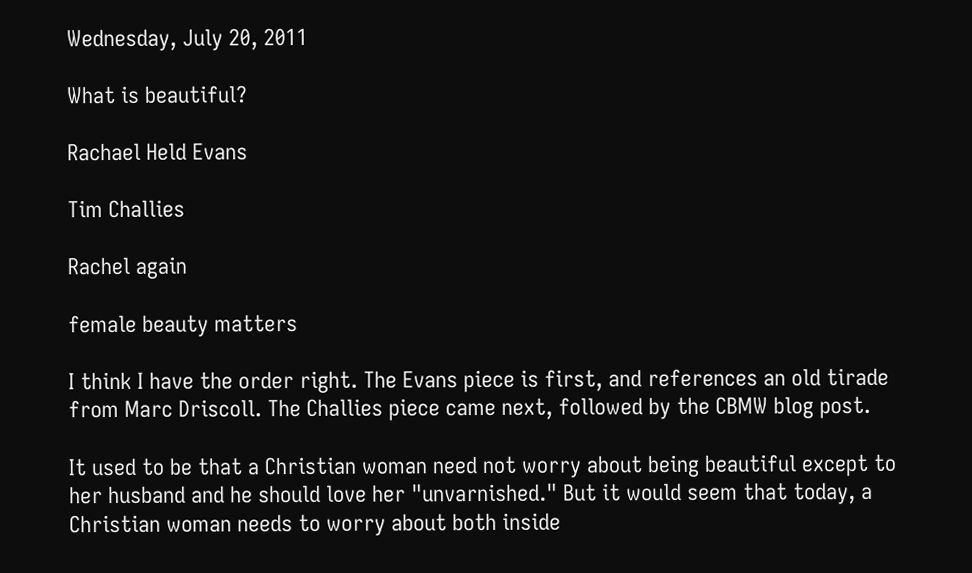Wednesday, July 20, 2011

What is beautiful?

Rachael Held Evans

Tim Challies

Rachel again

female beauty matters

I think I have the order right. The Evans piece is first, and references an old tirade from Marc Driscoll. The Challies piece came next, followed by the CBMW blog post.

It used to be that a Christian woman need not worry about being beautiful except to her husband and he should love her "unvarnished." But it would seem that today, a Christian woman needs to worry about both inside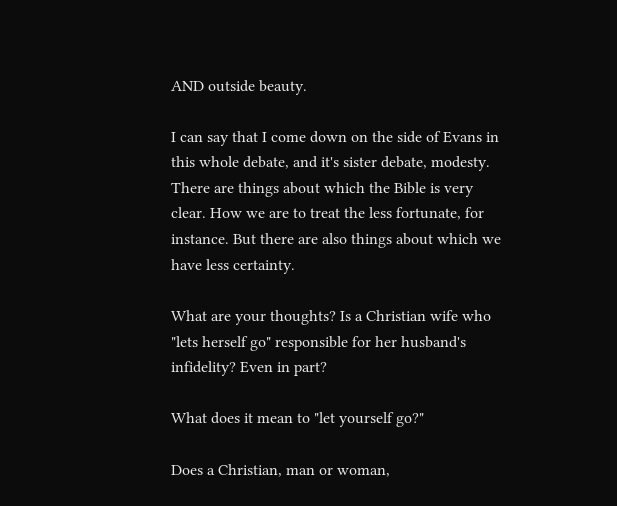AND outside beauty.

I can say that I come down on the side of Evans in this whole debate, and it's sister debate, modesty. There are things about which the Bible is very clear. How we are to treat the less fortunate, for instance. But there are also things about which we have less certainty.

What are your thoughts? Is a Christian wife who "lets herself go" responsible for her husband's infidelity? Even in part?

What does it mean to "let yourself go?"

Does a Christian, man or woman,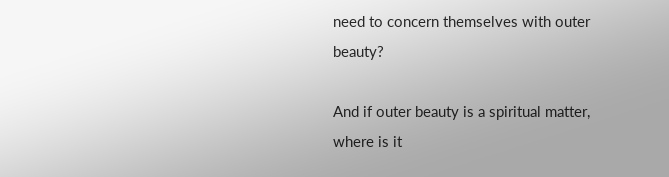need to concern themselves with outer beauty?

And if outer beauty is a spiritual matter, where is it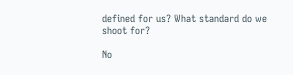defined for us? What standard do we shoot for?

No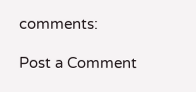comments:

Post a Comment